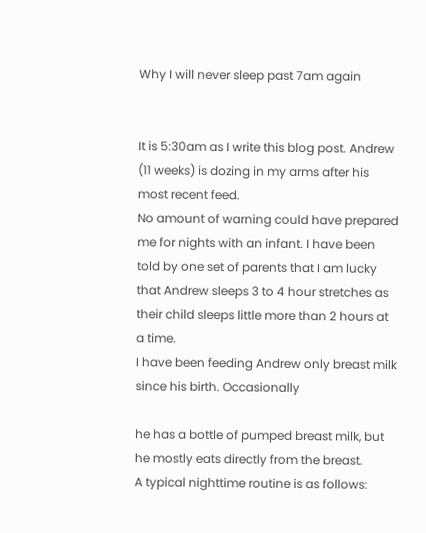Why I will never sleep past 7am again


It is 5:30am as I write this blog post. Andrew (11 weeks) is dozing in my arms after his most recent feed.
No amount of warning could have prepared me for nights with an infant. I have been told by one set of parents that I am lucky that Andrew sleeps 3 to 4 hour stretches as their child sleeps little more than 2 hours at a time.
I have been feeding Andrew only breast milk since his birth. Occasionally

he has a bottle of pumped breast milk, but he mostly eats directly from the breast.
A typical nighttime routine is as follows: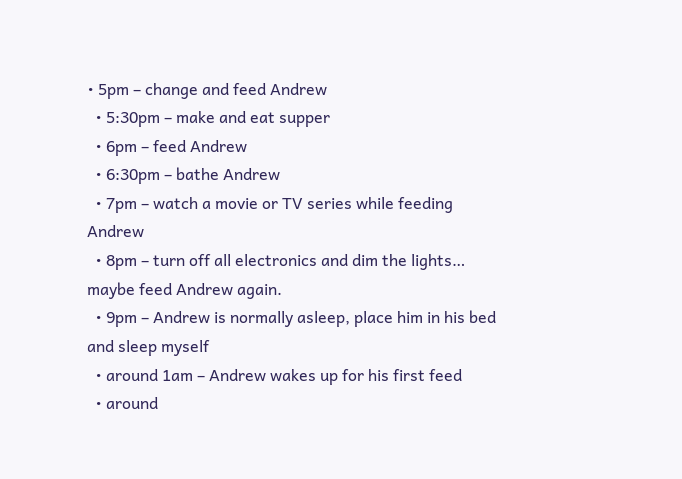• 5pm – change and feed Andrew
  • 5:30pm – make and eat supper
  • 6pm – feed Andrew
  • 6:30pm – bathe Andrew
  • 7pm – watch a movie or TV series while feeding Andrew
  • 8pm – turn off all electronics and dim the lights… maybe feed Andrew again.
  • 9pm – Andrew is normally asleep, place him in his bed and sleep myself
  • around 1am – Andrew wakes up for his first feed
  • around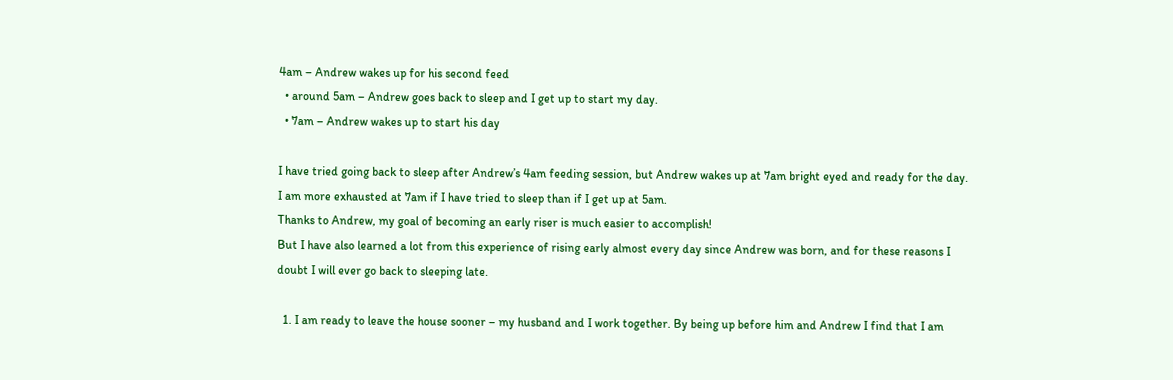4am – Andrew wakes up for his second feed
  • around 5am – Andrew goes back to sleep and I get up to start my day.
  • 7am – Andrew wakes up to start his day

I have tried going back to sleep after Andrew’s 4am feeding session, but Andrew wakes up at 7am bright eyed and ready for the day. I am more exhausted at 7am if I have tried to sleep than if I get up at 5am.
Thanks to Andrew, my goal of becoming an early riser is much easier to accomplish!
But I have also learned a lot from this experience of rising early almost every day since Andrew was born, and for these reasons I doubt I will ever go back to sleeping late.

  1. I am ready to leave the house sooner – my husband and I work together. By being up before him and Andrew I find that I am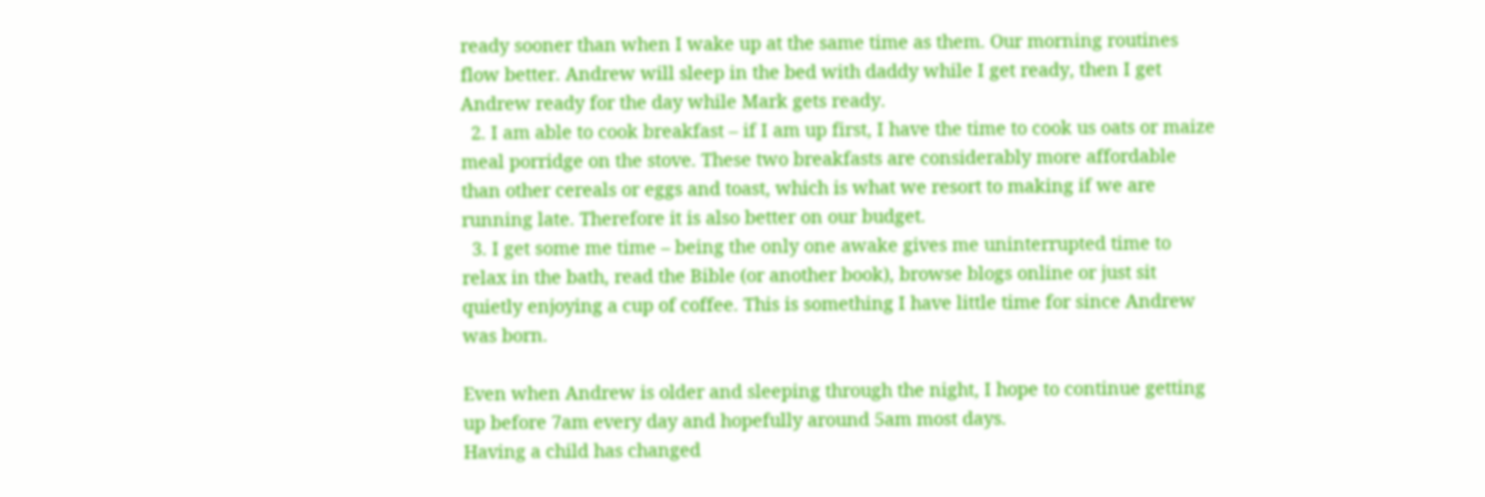ready sooner than when I wake up at the same time as them. Our morning routines flow better. Andrew will sleep in the bed with daddy while I get ready, then I get Andrew ready for the day while Mark gets ready.
  2. I am able to cook breakfast – if I am up first, I have the time to cook us oats or maize meal porridge on the stove. These two breakfasts are considerably more affordable than other cereals or eggs and toast, which is what we resort to making if we are running late. Therefore it is also better on our budget.
  3. I get some me time – being the only one awake gives me uninterrupted time to relax in the bath, read the Bible (or another book), browse blogs online or just sit quietly enjoying a cup of coffee. This is something I have little time for since Andrew was born.

Even when Andrew is older and sleeping through the night, I hope to continue getting up before 7am every day and hopefully around 5am most days.
Having a child has changed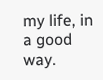my life, in a good way.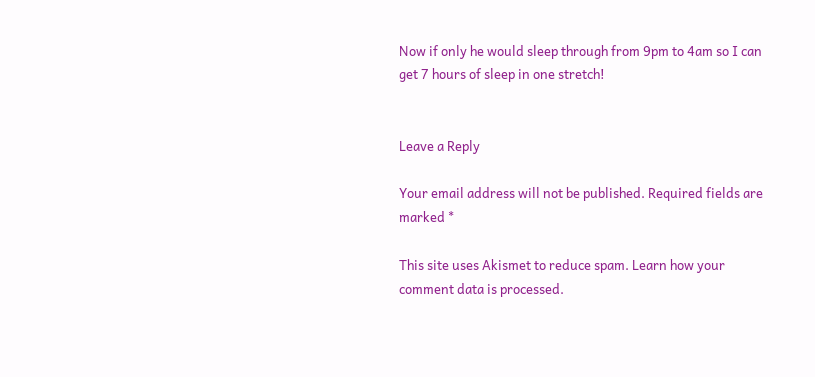Now if only he would sleep through from 9pm to 4am so I can get 7 hours of sleep in one stretch!


Leave a Reply

Your email address will not be published. Required fields are marked *

This site uses Akismet to reduce spam. Learn how your comment data is processed.